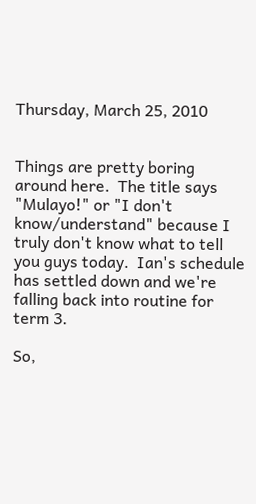Thursday, March 25, 2010


Things are pretty boring around here.  The title says "Mulayo!" or "I don't know/understand" because I truly don't know what to tell you guys today.  Ian's schedule has settled down and we're falling back into routine for term 3.

So,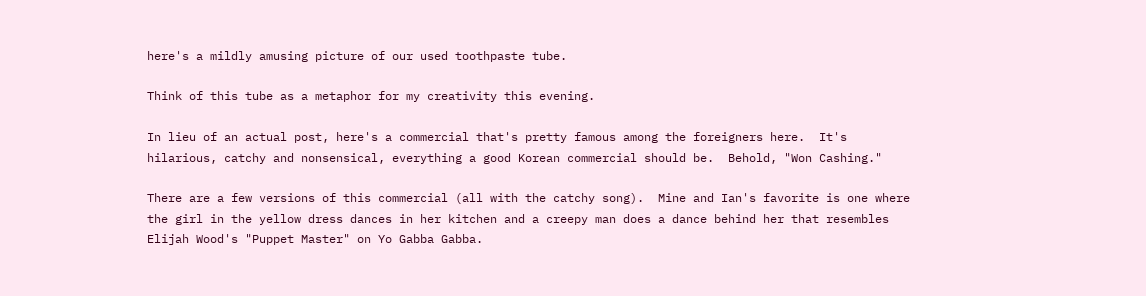here's a mildly amusing picture of our used toothpaste tube.

Think of this tube as a metaphor for my creativity this evening.

In lieu of an actual post, here's a commercial that's pretty famous among the foreigners here.  It's hilarious, catchy and nonsensical, everything a good Korean commercial should be.  Behold, "Won Cashing."

There are a few versions of this commercial (all with the catchy song).  Mine and Ian's favorite is one where the girl in the yellow dress dances in her kitchen and a creepy man does a dance behind her that resembles Elijah Wood's "Puppet Master" on Yo Gabba Gabba.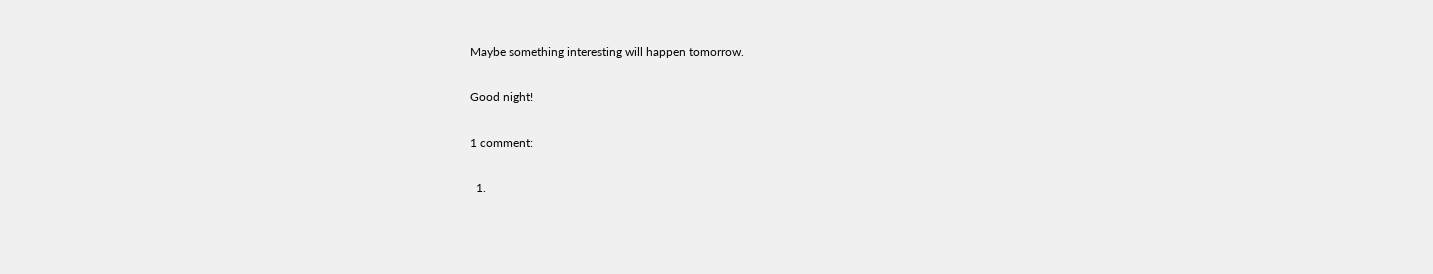Maybe something interesting will happen tomorrow.

Good night!

1 comment:

  1.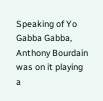Speaking of Yo Gabba Gabba, Anthony Bourdain was on it playing a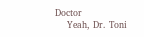Doctor
    Yeah, Dr. Toni